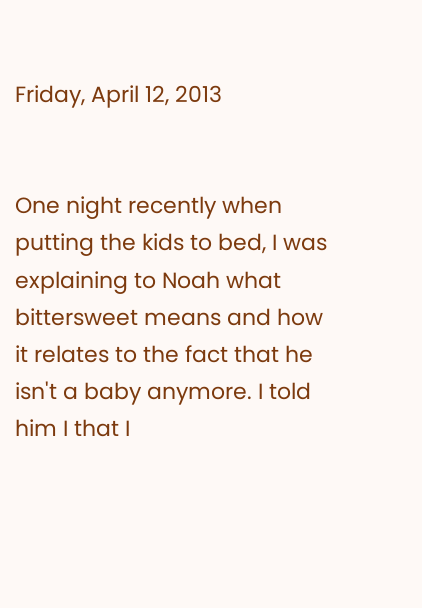Friday, April 12, 2013


One night recently when putting the kids to bed, I was explaining to Noah what bittersweet means and how it relates to the fact that he isn't a baby anymore. I told him I that I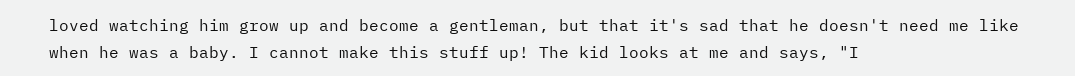loved watching him grow up and become a gentleman, but that it's sad that he doesn't need me like when he was a baby. I cannot make this stuff up! The kid looks at me and says, "I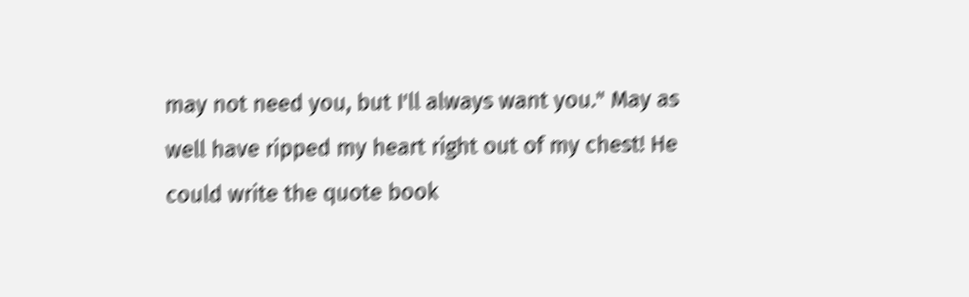may not need you, but I'll always want you." May as well have ripped my heart right out of my chest! He could write the quote book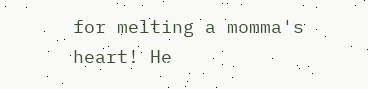for melting a momma's heart! He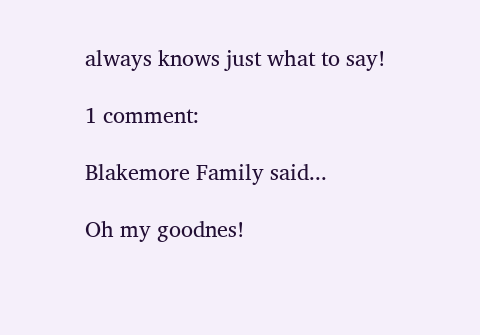always knows just what to say!

1 comment:

Blakemore Family said...

Oh my goodnes!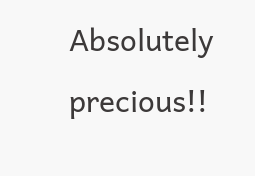Absolutely precious!!